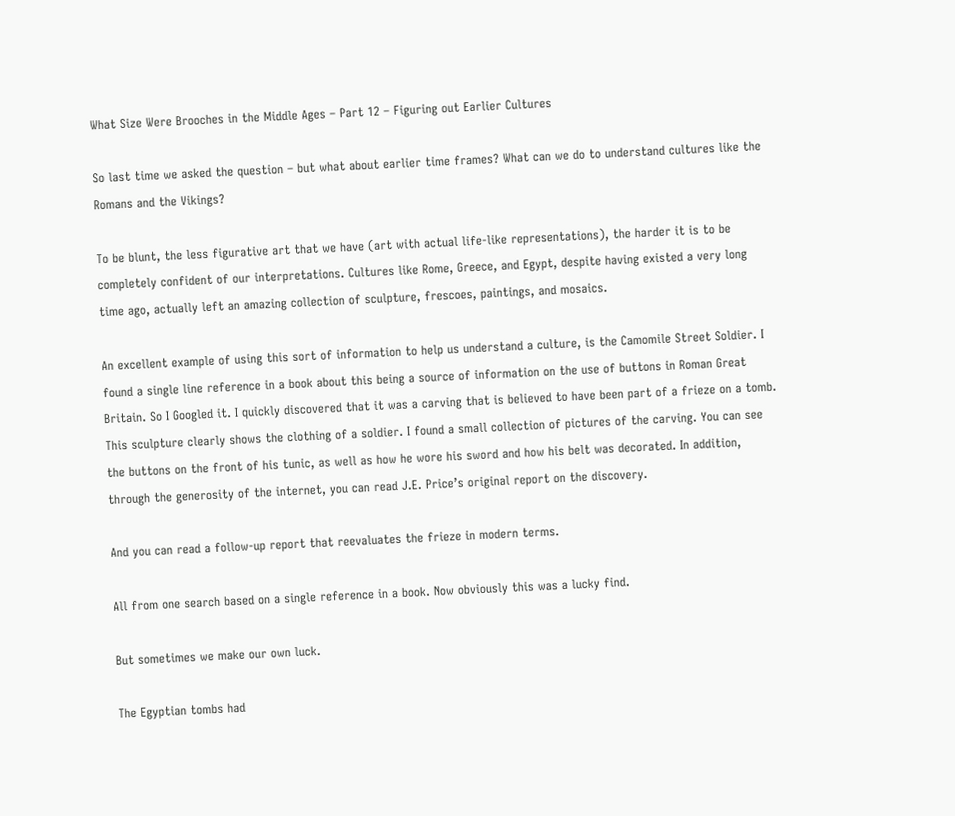What Size Were Brooches in the Middle Ages – Part 12 – Figuring out Earlier Cultures

So last time we asked the question – but what about earlier time frames? What can we do to understand cultures like the Romans and the Vikings?

To be blunt, the less figurative art that we have (art with actual life-like representations), the harder it is to be completely confident of our interpretations. Cultures like Rome, Greece, and Egypt, despite having existed a very long time ago, actually left an amazing collection of sculpture, frescoes, paintings, and mosaics.

An excellent example of using this sort of information to help us understand a culture, is the Camomile Street Soldier. I found a single line reference in a book about this being a source of information on the use of buttons in Roman Great Britain. So I Googled it. I quickly discovered that it was a carving that is believed to have been part of a frieze on a tomb. This sculpture clearly shows the clothing of a soldier. I found a small collection of pictures of the carving. You can see the buttons on the front of his tunic, as well as how he wore his sword and how his belt was decorated. In addition, through the generosity of the internet, you can read J.E. Price’s original report on the discovery.

And you can read a follow-up report that reevaluates the frieze in modern terms.

All from one search based on a single reference in a book. Now obviously this was a lucky find.

But sometimes we make our own luck.

The Egyptian tombs had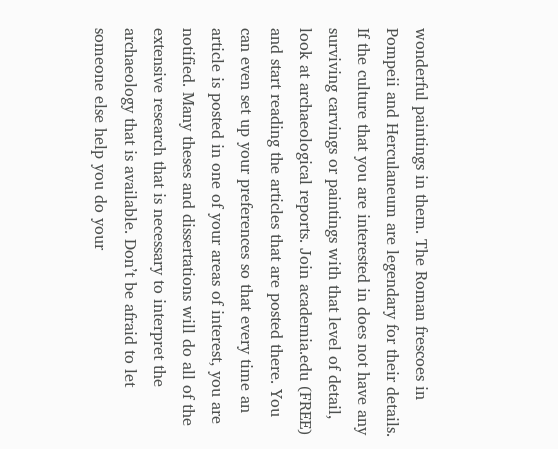wonderful paintings in them. The Roman frescoes in Pompeii and Herculaneum are legendary for their details. If the culture that you are interested in does not have any surviving carvings or paintings with that level of detail, look at archaeological reports. Join academia.edu (FREE) and start reading the articles that are posted there. You can even set up your preferences so that every time an article is posted in one of your areas of interest, you are notified. Many theses and dissertations will do all of the extensive research that is necessary to interpret the archaeology that is available. Don’t be afraid to let someone else help you do your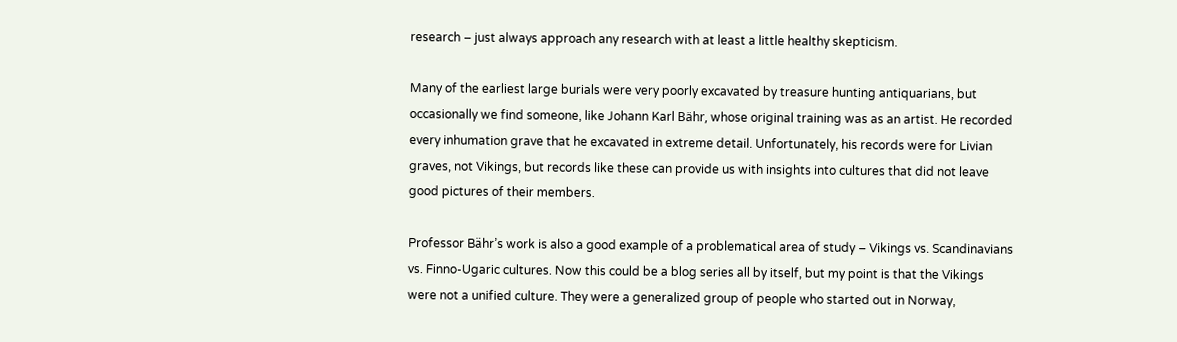research – just always approach any research with at least a little healthy skepticism.

Many of the earliest large burials were very poorly excavated by treasure hunting antiquarians, but occasionally we find someone, like Johann Karl Bähr, whose original training was as an artist. He recorded every inhumation grave that he excavated in extreme detail. Unfortunately, his records were for Livian graves, not Vikings, but records like these can provide us with insights into cultures that did not leave good pictures of their members.

Professor Bӓhr’s work is also a good example of a problematical area of study – Vikings vs. Scandinavians vs. Finno-Ugaric cultures. Now this could be a blog series all by itself, but my point is that the Vikings were not a unified culture. They were a generalized group of people who started out in Norway,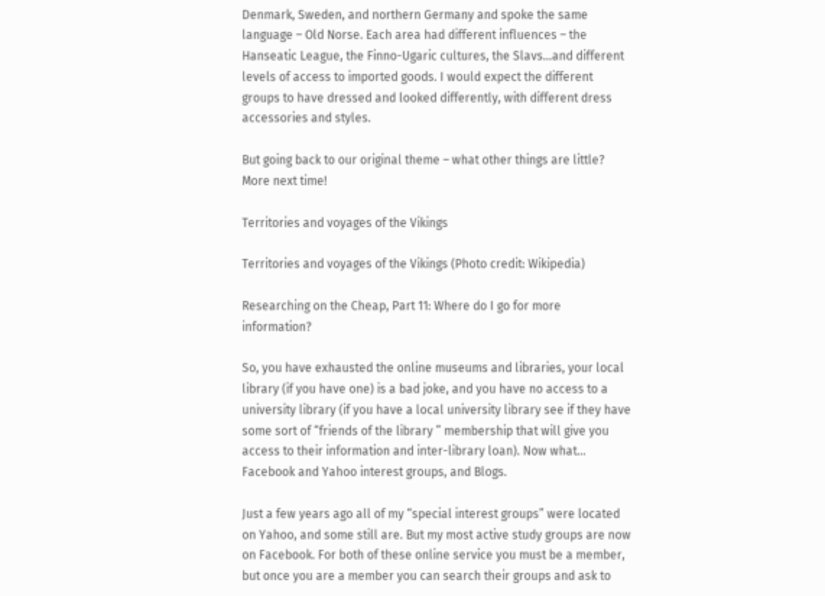Denmark, Sweden, and northern Germany and spoke the same language – Old Norse. Each area had different influences – the Hanseatic League, the Finno-Ugaric cultures, the Slavs…and different levels of access to imported goods. I would expect the different groups to have dressed and looked differently, with different dress accessories and styles.

But going back to our original theme – what other things are little? More next time!

Territories and voyages of the Vikings

Territories and voyages of the Vikings (Photo credit: Wikipedia)

Researching on the Cheap, Part 11: Where do I go for more information?

So, you have exhausted the online museums and libraries, your local library (if you have one) is a bad joke, and you have no access to a university library (if you have a local university library see if they have some sort of “friends of the library ” membership that will give you access to their information and inter-library loan). Now what… Facebook and Yahoo interest groups, and Blogs.

Just a few years ago all of my “special interest groups” were located on Yahoo, and some still are. But my most active study groups are now on Facebook. For both of these online service you must be a member, but once you are a member you can search their groups and ask to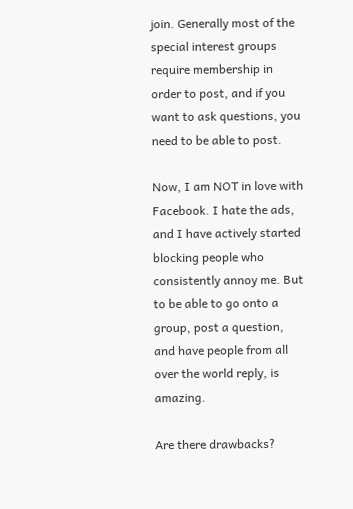join. Generally most of the special interest groups require membership in order to post, and if you want to ask questions, you need to be able to post.

Now, I am NOT in love with Facebook. I hate the ads, and I have actively started blocking people who consistently annoy me. But to be able to go onto a group, post a question, and have people from all over the world reply, is amazing.

Are there drawbacks?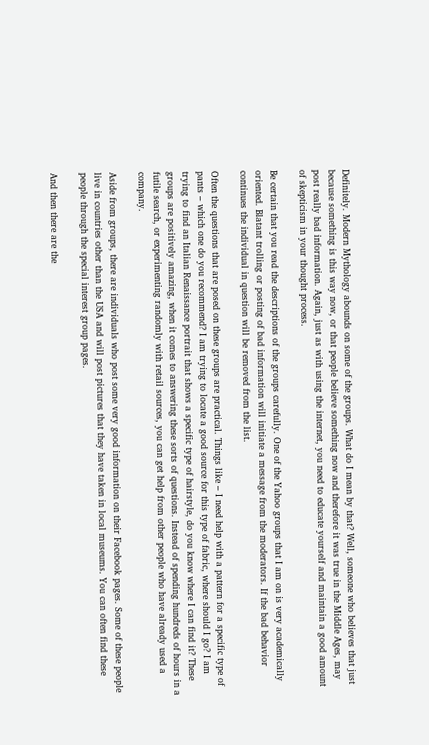Definitely. Modern Mythology abounds on some of the groups. What do I mean by that? Well, someone who believes that just because something is this way now, or that people believe something now and therefore it was true in the Middle Ages, may post really bad information. Again, just as with using the internet, you need to educate yourself and maintain a good amount of skepticism in your thought process.

Be certain that you read the descriptions of the groups carefully. One of the Yahoo groups that I am on is very academically oriented. Blatant trolling or posting of bad information will initiate a message from the moderators. If the bad behavior continues the individual in question will be removed from the list.

Often the questions that are posed on these groups are practical. Things like – I need help with a pattern for a specific type of pants – which one do you recommend? I am trying to locate a good source for this type of fabric, where should I go? I am trying to find an Italian Renaissance portrait that shows a specific type of hairstyle, do you know where I can find it? These groups are positively amazing, when it comes to answering these sorts of questions. Instead of spending hundreds of hours in a futile search, or experimenting randomly with retail sources, you can get help from other people who have already used a company.

Aside from groups, there are individuals who post some very good information on their Facebook pages. Some of these people live in countries other than the USA and will post pictures that they have taken in local museums. You can often find these people through the special interest group pages.

And then there are the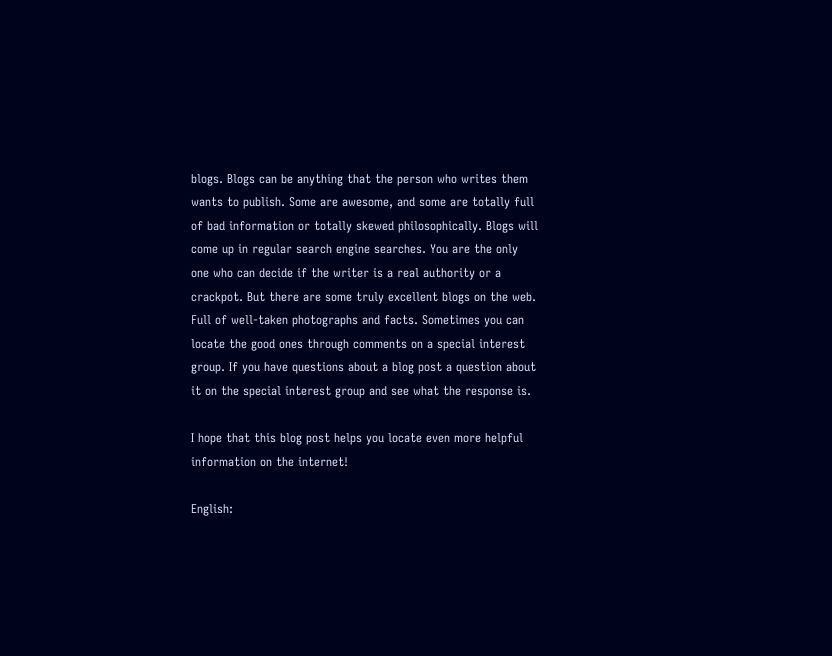blogs. Blogs can be anything that the person who writes them wants to publish. Some are awesome, and some are totally full of bad information or totally skewed philosophically. Blogs will come up in regular search engine searches. You are the only one who can decide if the writer is a real authority or a crackpot. But there are some truly excellent blogs on the web. Full of well-taken photographs and facts. Sometimes you can locate the good ones through comments on a special interest group. If you have questions about a blog post a question about it on the special interest group and see what the response is.

I hope that this blog post helps you locate even more helpful information on the internet!

English: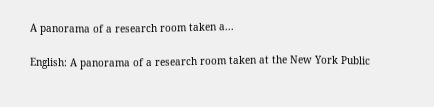A panorama of a research room taken a...

English: A panorama of a research room taken at the New York Public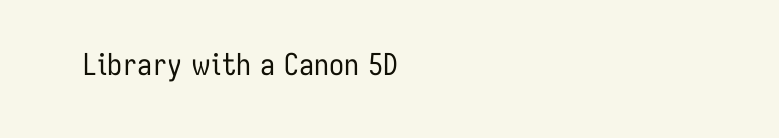Library with a Canon 5D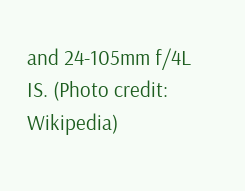and 24-105mm f/4L IS. (Photo credit: Wikipedia)